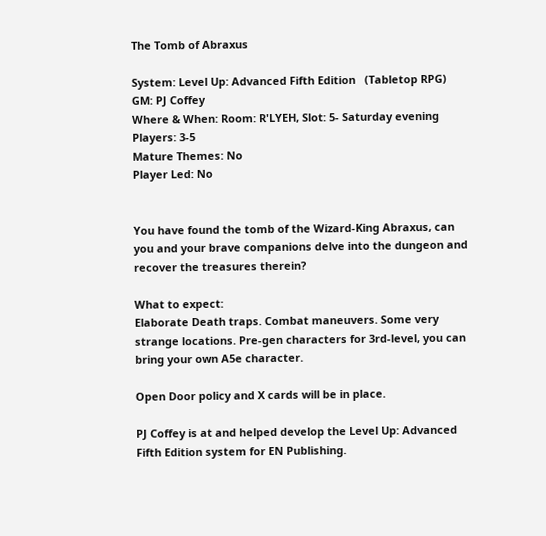The Tomb of Abraxus

System: Level Up: Advanced Fifth Edition   (Tabletop RPG)
GM: PJ Coffey
Where & When: Room: R'LYEH, Slot: 5- Saturday evening
Players: 3-5
Mature Themes: No
Player Led: No


You have found the tomb of the Wizard-King Abraxus, can you and your brave companions delve into the dungeon and recover the treasures therein?

What to expect:
Elaborate Death traps. Combat maneuvers. Some very strange locations. Pre-gen characters for 3rd-level, you can bring your own A5e character.

Open Door policy and X cards will be in place.

PJ Coffey is at and helped develop the Level Up: Advanced Fifth Edition system for EN Publishing.